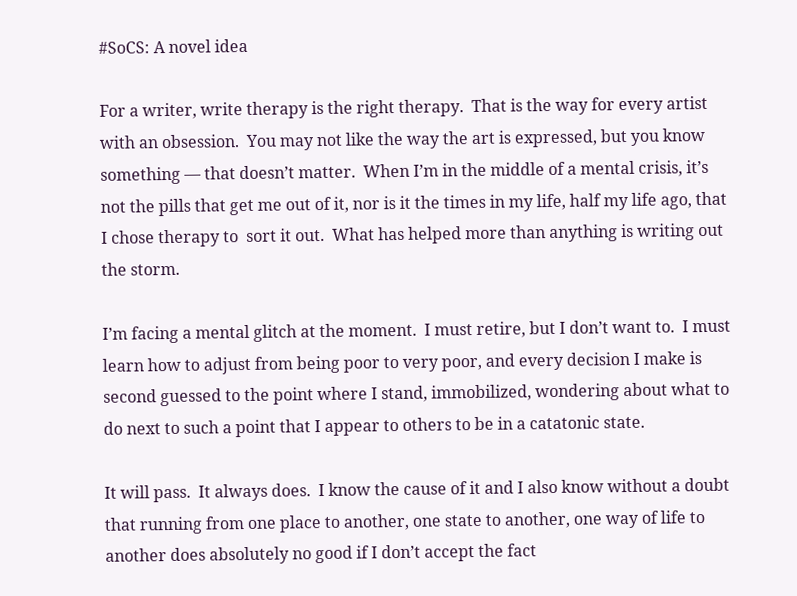#SoCS: A novel idea

For a writer, write therapy is the right therapy.  That is the way for every artist with an obsession.  You may not like the way the art is expressed, but you know something — that doesn’t matter.  When I’m in the middle of a mental crisis, it’s not the pills that get me out of it, nor is it the times in my life, half my life ago, that I chose therapy to  sort it out.  What has helped more than anything is writing out the storm.

I’m facing a mental glitch at the moment.  I must retire, but I don’t want to.  I must learn how to adjust from being poor to very poor, and every decision I make is second guessed to the point where I stand, immobilized, wondering about what to do next to such a point that I appear to others to be in a catatonic state.

It will pass.  It always does.  I know the cause of it and I also know without a doubt that running from one place to another, one state to another, one way of life to another does absolutely no good if I don’t accept the fact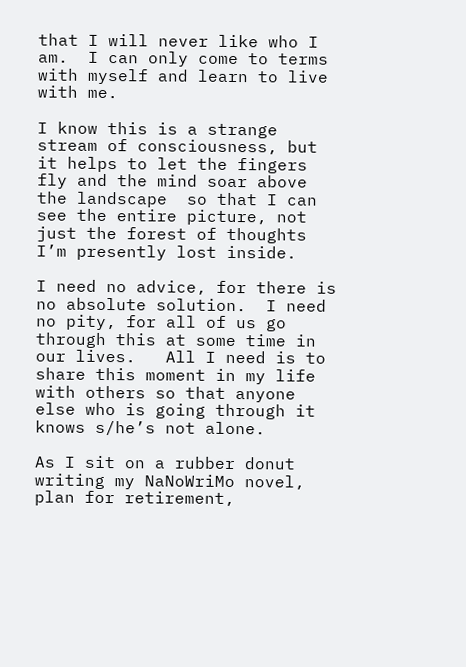that I will never like who I am.  I can only come to terms with myself and learn to live with me.

I know this is a strange stream of consciousness, but it helps to let the fingers fly and the mind soar above the landscape  so that I can see the entire picture, not just the forest of thoughts I’m presently lost inside.

I need no advice, for there is no absolute solution.  I need no pity, for all of us go through this at some time in our lives.   All I need is to share this moment in my life with others so that anyone else who is going through it knows s/he’s not alone.

As I sit on a rubber donut writing my NaNoWriMo novel, plan for retirement,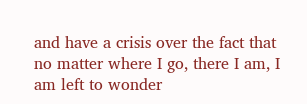and have a crisis over the fact that no matter where I go, there I am, I am left to wonder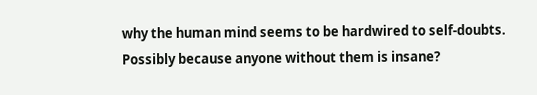why the human mind seems to be hardwired to self-doubts.  Possibly because anyone without them is insane?